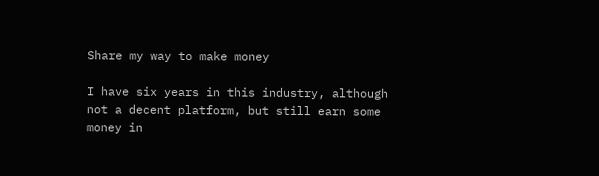Share my way to make money

I have six years in this industry, although not a decent platform, but still earn some money in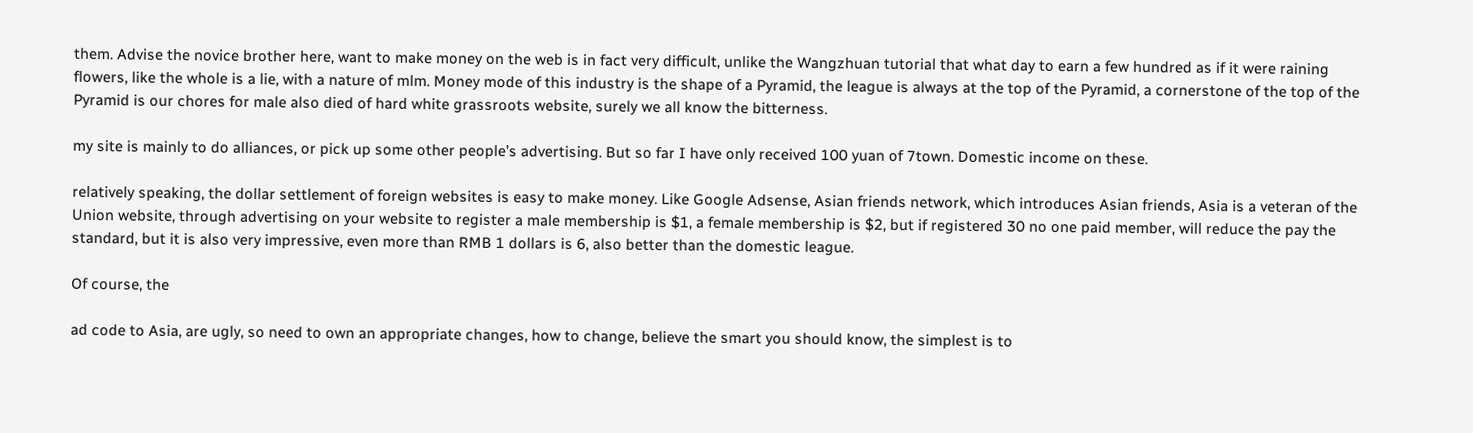them. Advise the novice brother here, want to make money on the web is in fact very difficult, unlike the Wangzhuan tutorial that what day to earn a few hundred as if it were raining flowers, like the whole is a lie, with a nature of mlm. Money mode of this industry is the shape of a Pyramid, the league is always at the top of the Pyramid, a cornerstone of the top of the Pyramid is our chores for male also died of hard white grassroots website, surely we all know the bitterness.

my site is mainly to do alliances, or pick up some other people’s advertising. But so far I have only received 100 yuan of 7town. Domestic income on these.

relatively speaking, the dollar settlement of foreign websites is easy to make money. Like Google Adsense, Asian friends network, which introduces Asian friends, Asia is a veteran of the Union website, through advertising on your website to register a male membership is $1, a female membership is $2, but if registered 30 no one paid member, will reduce the pay the standard, but it is also very impressive, even more than RMB 1 dollars is 6, also better than the domestic league.

Of course, the

ad code to Asia, are ugly, so need to own an appropriate changes, how to change, believe the smart you should know, the simplest is to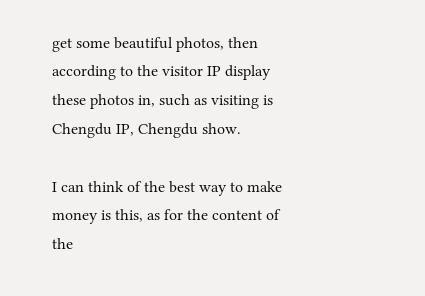get some beautiful photos, then according to the visitor IP display these photos in, such as visiting is Chengdu IP, Chengdu show.

I can think of the best way to make money is this, as for the content of the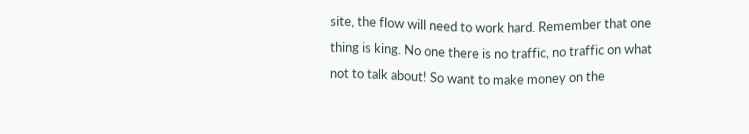site, the flow will need to work hard. Remember that one thing is king. No one there is no traffic, no traffic on what not to talk about! So want to make money on the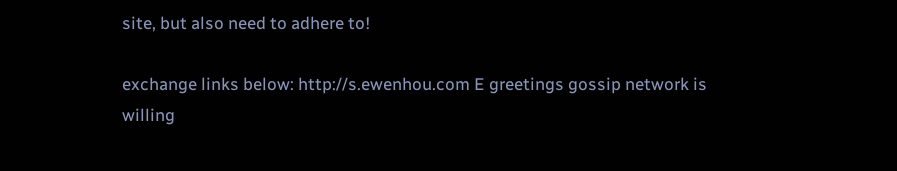site, but also need to adhere to!

exchange links below: http://s.ewenhou.com E greetings gossip network is willing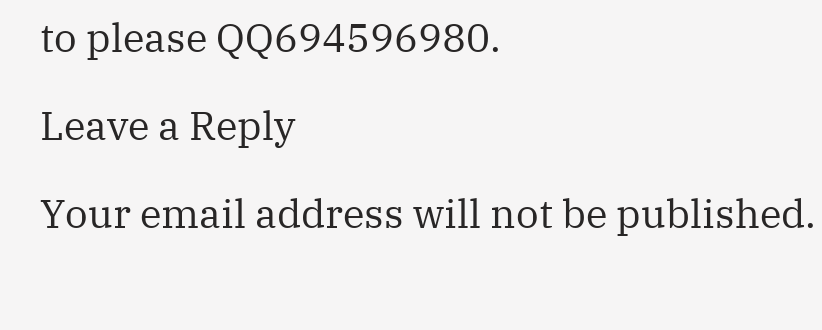to please QQ694596980.

Leave a Reply

Your email address will not be published.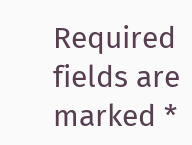Required fields are marked *